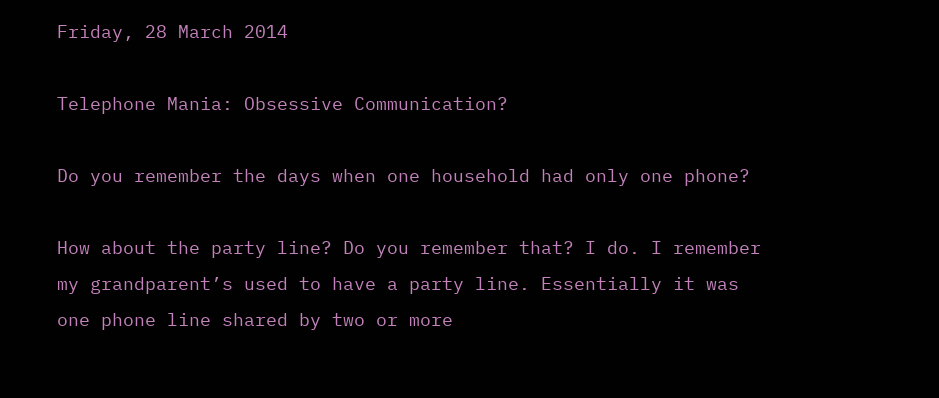Friday, 28 March 2014

Telephone Mania: Obsessive Communication?

Do you remember the days when one household had only one phone?

How about the party line? Do you remember that? I do. I remember my grandparent’s used to have a party line. Essentially it was one phone line shared by two or more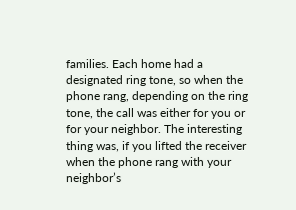families. Each home had a designated ring tone, so when the phone rang, depending on the ring tone, the call was either for you or for your neighbor. The interesting thing was, if you lifted the receiver when the phone rang with your neighbor’s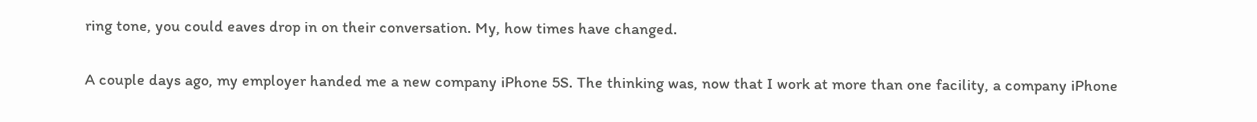ring tone, you could eaves drop in on their conversation. My, how times have changed.

A couple days ago, my employer handed me a new company iPhone 5S. The thinking was, now that I work at more than one facility, a company iPhone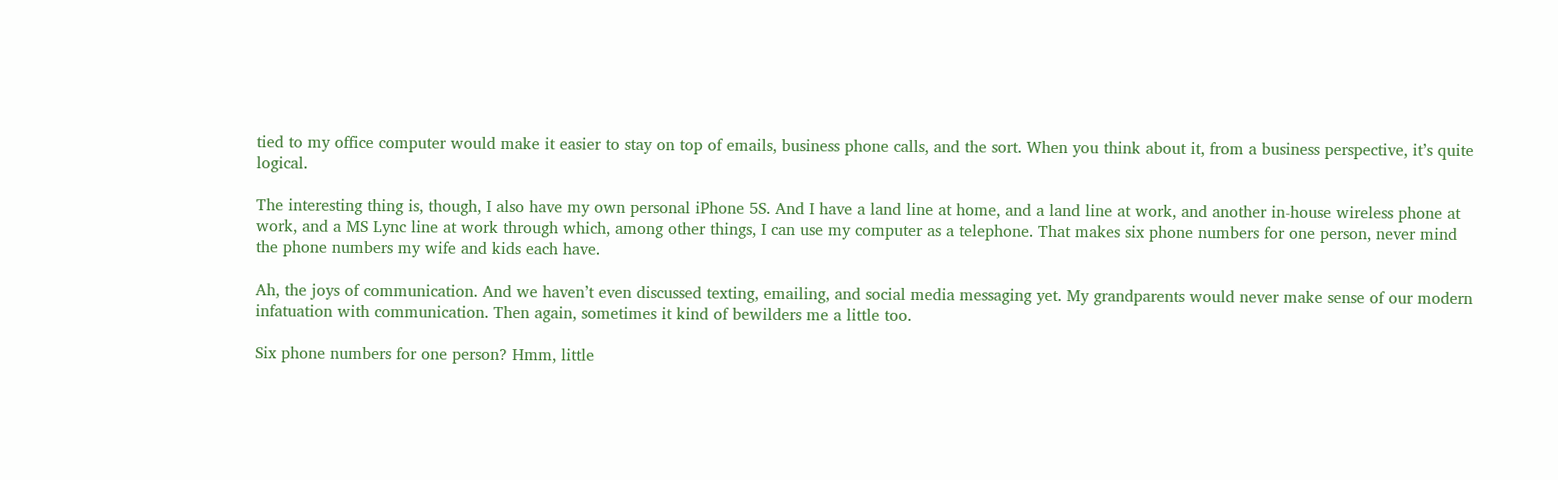tied to my office computer would make it easier to stay on top of emails, business phone calls, and the sort. When you think about it, from a business perspective, it’s quite logical.

The interesting thing is, though, I also have my own personal iPhone 5S. And I have a land line at home, and a land line at work, and another in-house wireless phone at work, and a MS Lync line at work through which, among other things, I can use my computer as a telephone. That makes six phone numbers for one person, never mind the phone numbers my wife and kids each have.

Ah, the joys of communication. And we haven’t even discussed texting, emailing, and social media messaging yet. My grandparents would never make sense of our modern infatuation with communication. Then again, sometimes it kind of bewilders me a little too.

Six phone numbers for one person? Hmm, little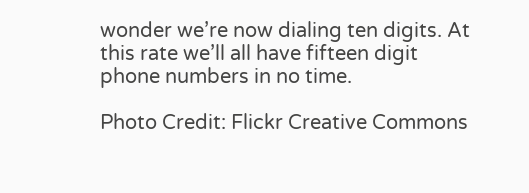wonder we’re now dialing ten digits. At this rate we’ll all have fifteen digit phone numbers in no time.

Photo Credit: Flickr Creative Commons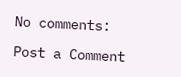No comments:

Post a Comment